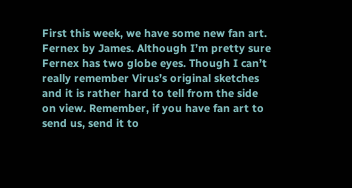First this week, we have some new fan art. Fernex by James. Although I’m pretty sure Fernex has two globe eyes. Though I can’t really remember Virus’s original sketches and it is rather hard to tell from the side on view. Remember, if you have fan art to send us, send it to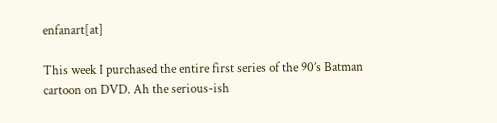enfanart[at]

This week I purchased the entire first series of the 90’s Batman cartoon on DVD. Ah the serious-ish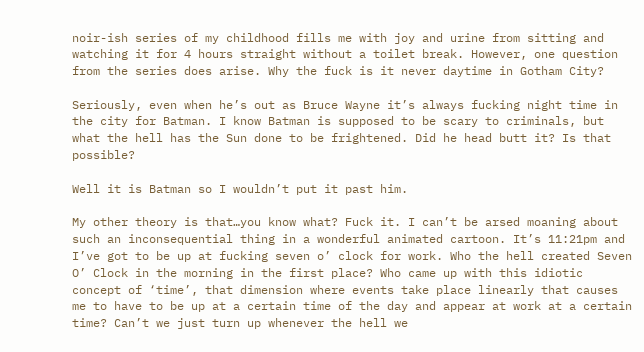noir-ish series of my childhood fills me with joy and urine from sitting and watching it for 4 hours straight without a toilet break. However, one question from the series does arise. Why the fuck is it never daytime in Gotham City?

Seriously, even when he’s out as Bruce Wayne it’s always fucking night time in the city for Batman. I know Batman is supposed to be scary to criminals, but what the hell has the Sun done to be frightened. Did he head butt it? Is that possible?

Well it is Batman so I wouldn’t put it past him.

My other theory is that…you know what? Fuck it. I can’t be arsed moaning about such an inconsequential thing in a wonderful animated cartoon. It’s 11:21pm and I’ve got to be up at fucking seven o’ clock for work. Who the hell created Seven O’ Clock in the morning in the first place? Who came up with this idiotic concept of ‘time’, that dimension where events take place linearly that causes me to have to be up at a certain time of the day and appear at work at a certain time? Can’t we just turn up whenever the hell we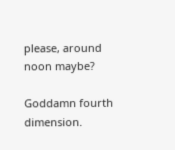please, around noon maybe?

Goddamn fourth dimension.